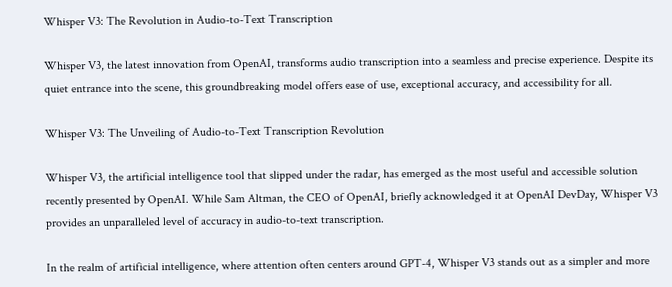Whisper V3: The Revolution in Audio-to-Text Transcription

Whisper V3, the latest innovation from OpenAI, transforms audio transcription into a seamless and precise experience. Despite its quiet entrance into the scene, this groundbreaking model offers ease of use, exceptional accuracy, and accessibility for all.

Whisper V3: The Unveiling of Audio-to-Text Transcription Revolution

Whisper V3, the artificial intelligence tool that slipped under the radar, has emerged as the most useful and accessible solution recently presented by OpenAI. While Sam Altman, the CEO of OpenAI, briefly acknowledged it at OpenAI DevDay, Whisper V3 provides an unparalleled level of accuracy in audio-to-text transcription.

In the realm of artificial intelligence, where attention often centers around GPT-4, Whisper V3 stands out as a simpler and more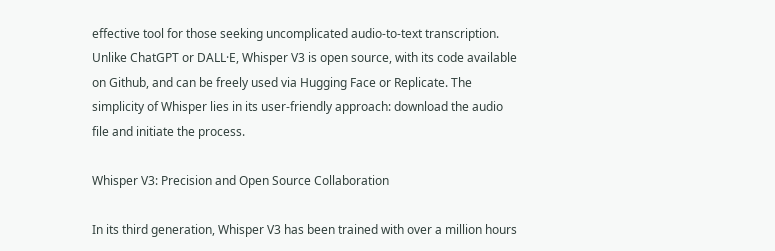effective tool for those seeking uncomplicated audio-to-text transcription. Unlike ChatGPT or DALL·E, Whisper V3 is open source, with its code available on Github, and can be freely used via Hugging Face or Replicate. The simplicity of Whisper lies in its user-friendly approach: download the audio file and initiate the process.

Whisper V3: Precision and Open Source Collaboration

In its third generation, Whisper V3 has been trained with over a million hours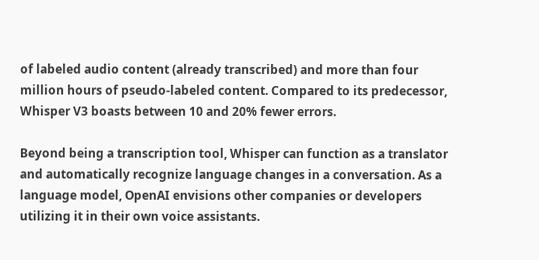of labeled audio content (already transcribed) and more than four million hours of pseudo-labeled content. Compared to its predecessor, Whisper V3 boasts between 10 and 20% fewer errors.

Beyond being a transcription tool, Whisper can function as a translator and automatically recognize language changes in a conversation. As a language model, OpenAI envisions other companies or developers utilizing it in their own voice assistants.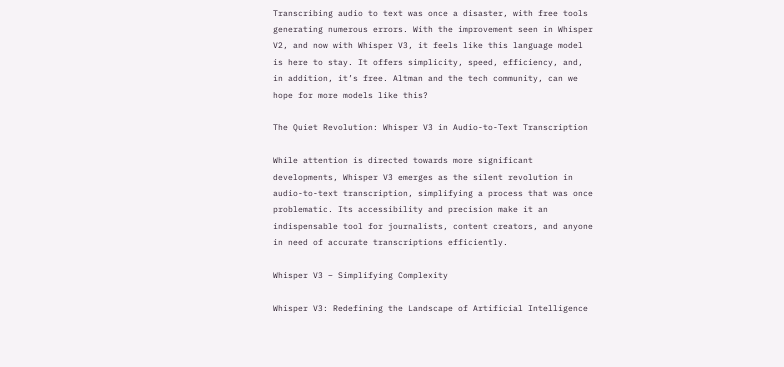Transcribing audio to text was once a disaster, with free tools generating numerous errors. With the improvement seen in Whisper V2, and now with Whisper V3, it feels like this language model is here to stay. It offers simplicity, speed, efficiency, and, in addition, it’s free. Altman and the tech community, can we hope for more models like this?

The Quiet Revolution: Whisper V3 in Audio-to-Text Transcription

While attention is directed towards more significant developments, Whisper V3 emerges as the silent revolution in audio-to-text transcription, simplifying a process that was once problematic. Its accessibility and precision make it an indispensable tool for journalists, content creators, and anyone in need of accurate transcriptions efficiently.

Whisper V3 – Simplifying Complexity

Whisper V3: Redefining the Landscape of Artificial Intelligence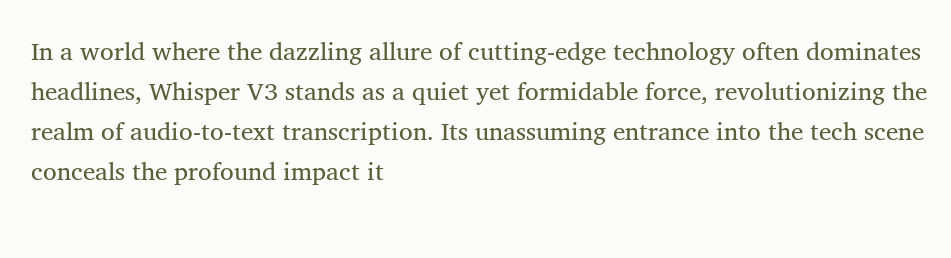In a world where the dazzling allure of cutting-edge technology often dominates headlines, Whisper V3 stands as a quiet yet formidable force, revolutionizing the realm of audio-to-text transcription. Its unassuming entrance into the tech scene conceals the profound impact it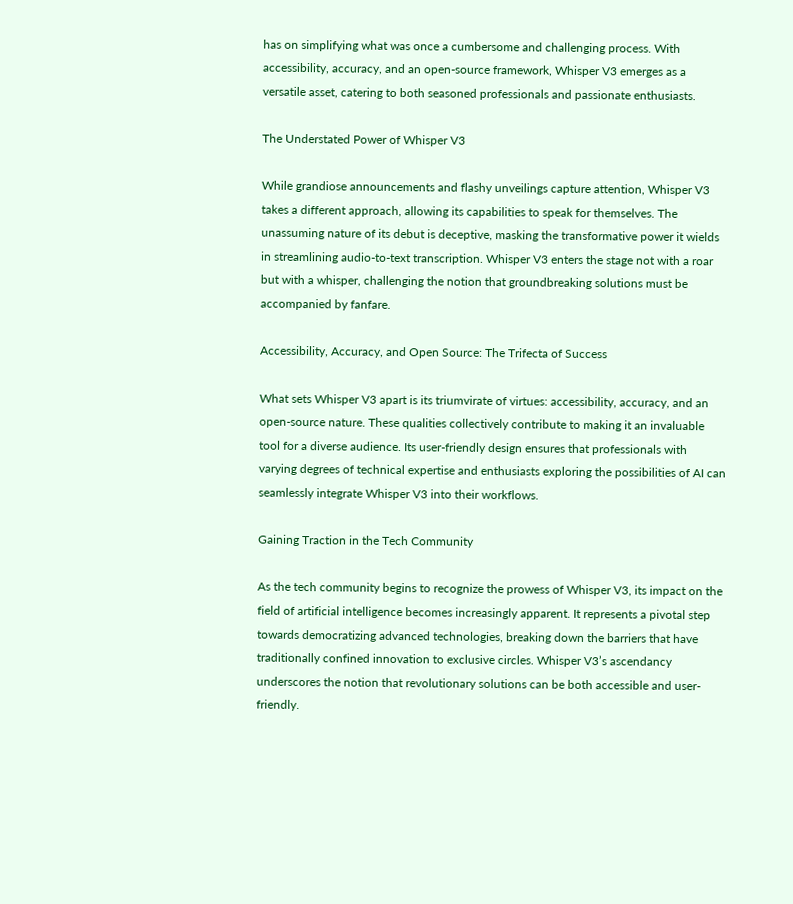has on simplifying what was once a cumbersome and challenging process. With accessibility, accuracy, and an open-source framework, Whisper V3 emerges as a versatile asset, catering to both seasoned professionals and passionate enthusiasts.

The Understated Power of Whisper V3

While grandiose announcements and flashy unveilings capture attention, Whisper V3 takes a different approach, allowing its capabilities to speak for themselves. The unassuming nature of its debut is deceptive, masking the transformative power it wields in streamlining audio-to-text transcription. Whisper V3 enters the stage not with a roar but with a whisper, challenging the notion that groundbreaking solutions must be accompanied by fanfare.

Accessibility, Accuracy, and Open Source: The Trifecta of Success

What sets Whisper V3 apart is its triumvirate of virtues: accessibility, accuracy, and an open-source nature. These qualities collectively contribute to making it an invaluable tool for a diverse audience. Its user-friendly design ensures that professionals with varying degrees of technical expertise and enthusiasts exploring the possibilities of AI can seamlessly integrate Whisper V3 into their workflows.

Gaining Traction in the Tech Community

As the tech community begins to recognize the prowess of Whisper V3, its impact on the field of artificial intelligence becomes increasingly apparent. It represents a pivotal step towards democratizing advanced technologies, breaking down the barriers that have traditionally confined innovation to exclusive circles. Whisper V3’s ascendancy underscores the notion that revolutionary solutions can be both accessible and user-friendly.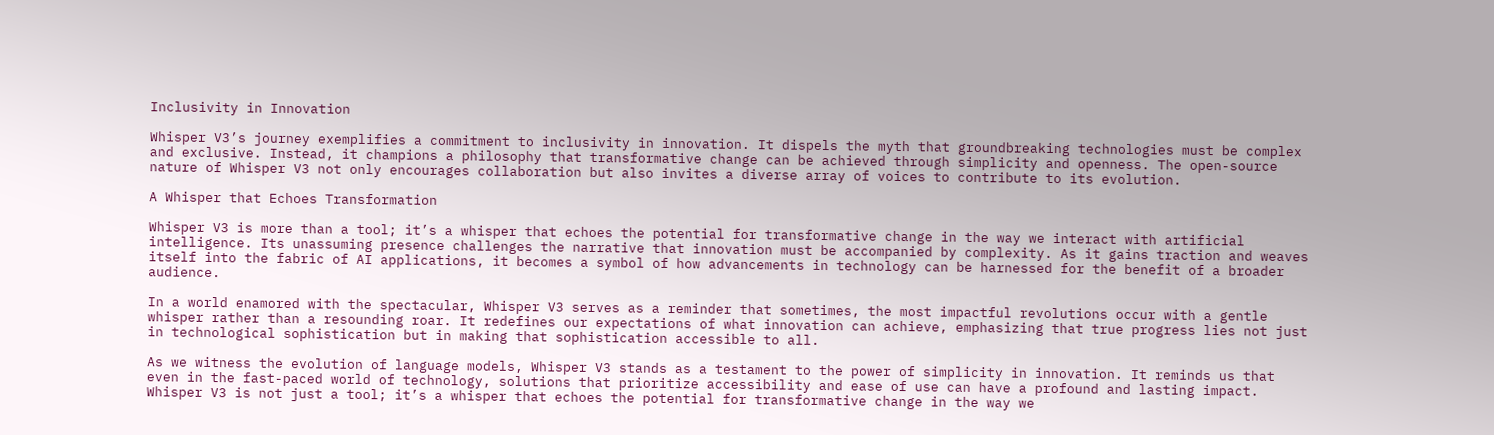Inclusivity in Innovation

Whisper V3’s journey exemplifies a commitment to inclusivity in innovation. It dispels the myth that groundbreaking technologies must be complex and exclusive. Instead, it champions a philosophy that transformative change can be achieved through simplicity and openness. The open-source nature of Whisper V3 not only encourages collaboration but also invites a diverse array of voices to contribute to its evolution.

A Whisper that Echoes Transformation

Whisper V3 is more than a tool; it’s a whisper that echoes the potential for transformative change in the way we interact with artificial intelligence. Its unassuming presence challenges the narrative that innovation must be accompanied by complexity. As it gains traction and weaves itself into the fabric of AI applications, it becomes a symbol of how advancements in technology can be harnessed for the benefit of a broader audience.

In a world enamored with the spectacular, Whisper V3 serves as a reminder that sometimes, the most impactful revolutions occur with a gentle whisper rather than a resounding roar. It redefines our expectations of what innovation can achieve, emphasizing that true progress lies not just in technological sophistication but in making that sophistication accessible to all.

As we witness the evolution of language models, Whisper V3 stands as a testament to the power of simplicity in innovation. It reminds us that even in the fast-paced world of technology, solutions that prioritize accessibility and ease of use can have a profound and lasting impact. Whisper V3 is not just a tool; it’s a whisper that echoes the potential for transformative change in the way we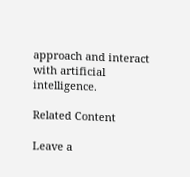approach and interact with artificial intelligence.

Related Content

Leave a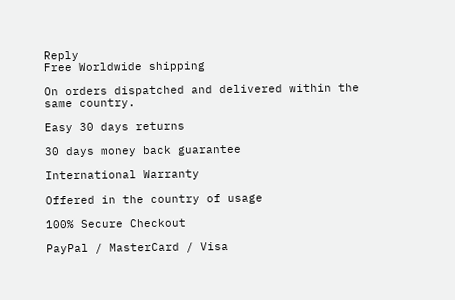Reply
Free Worldwide shipping

On orders dispatched and delivered within the same country.

Easy 30 days returns

30 days money back guarantee

International Warranty

Offered in the country of usage

100% Secure Checkout

PayPal / MasterCard / Visa